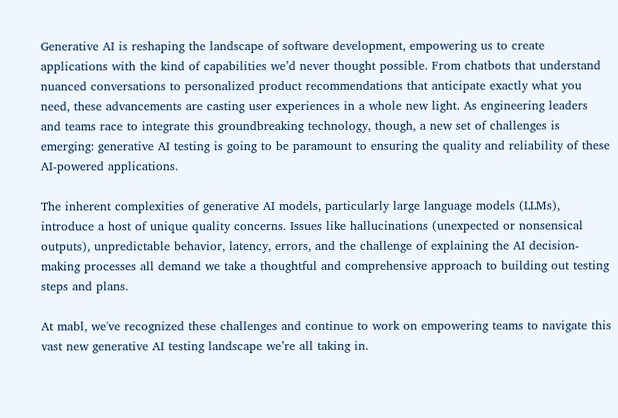Generative AI is reshaping the landscape of software development, empowering us to create applications with the kind of capabilities we’d never thought possible. From chatbots that understand nuanced conversations to personalized product recommendations that anticipate exactly what you need, these advancements are casting user experiences in a whole new light. As engineering leaders and teams race to integrate this groundbreaking technology, though, a new set of challenges is emerging: generative AI testing is going to be paramount to ensuring the quality and reliability of these AI-powered applications.

The inherent complexities of generative AI models, particularly large language models (LLMs), introduce a host of unique quality concerns. Issues like hallucinations (unexpected or nonsensical outputs), unpredictable behavior, latency, errors, and the challenge of explaining the AI decision-making processes all demand we take a thoughtful and comprehensive approach to building out testing steps and plans.

At mabl, we've recognized these challenges and continue to work on empowering teams to navigate this vast new generative AI testing landscape we’re all taking in.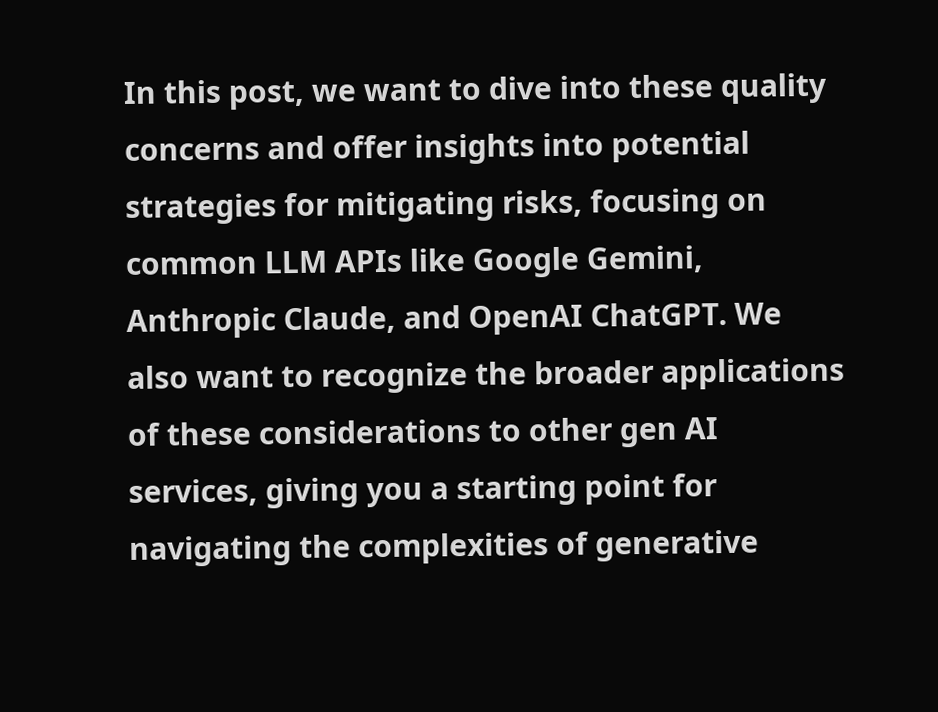In this post, we want to dive into these quality concerns and offer insights into potential strategies for mitigating risks, focusing on common LLM APIs like Google Gemini, Anthropic Claude, and OpenAI ChatGPT. We also want to recognize the broader applications of these considerations to other gen AI services, giving you a starting point for navigating the complexities of generative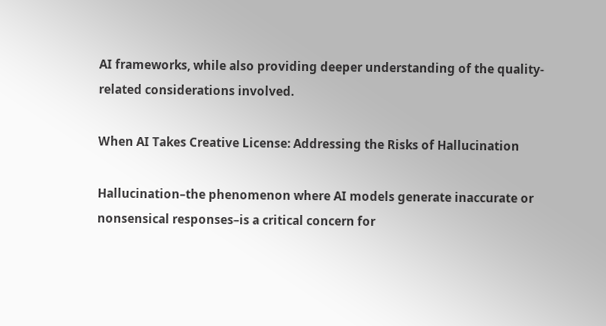AI frameworks, while also providing deeper understanding of the quality-related considerations involved.

When AI Takes Creative License: Addressing the Risks of Hallucination

Hallucination–the phenomenon where AI models generate inaccurate or nonsensical responses–is a critical concern for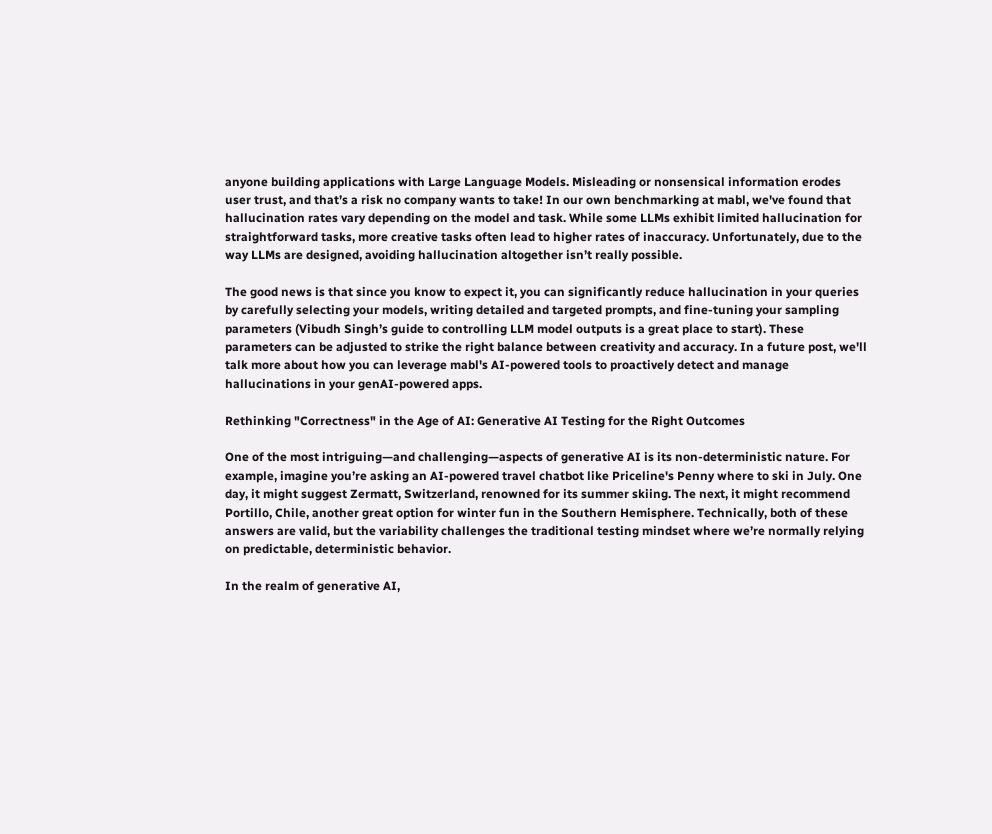anyone building applications with Large Language Models. Misleading or nonsensical information erodes user trust, and that’s a risk no company wants to take! In our own benchmarking at mabl, we've found that hallucination rates vary depending on the model and task. While some LLMs exhibit limited hallucination for straightforward tasks, more creative tasks often lead to higher rates of inaccuracy. Unfortunately, due to the way LLMs are designed, avoiding hallucination altogether isn’t really possible.

The good news is that since you know to expect it, you can significantly reduce hallucination in your queries by carefully selecting your models, writing detailed and targeted prompts, and fine-tuning your sampling parameters (Vibudh Singh’s guide to controlling LLM model outputs is a great place to start). These parameters can be adjusted to strike the right balance between creativity and accuracy. In a future post, we'll talk more about how you can leverage mabl's AI-powered tools to proactively detect and manage hallucinations in your genAI-powered apps.

Rethinking "Correctness" in the Age of AI: Generative AI Testing for the Right Outcomes

One of the most intriguing—and challenging—aspects of generative AI is its non-deterministic nature. For example, imagine you’re asking an AI-powered travel chatbot like Priceline's Penny where to ski in July. One day, it might suggest Zermatt, Switzerland, renowned for its summer skiing. The next, it might recommend Portillo, Chile, another great option for winter fun in the Southern Hemisphere. Technically, both of these answers are valid, but the variability challenges the traditional testing mindset where we’re normally relying on predictable, deterministic behavior.

In the realm of generative AI,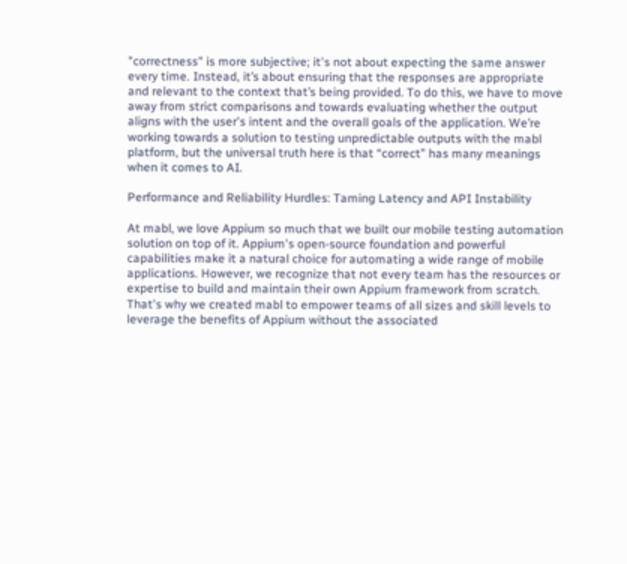"correctness" is more subjective; it's not about expecting the same answer every time. Instead, it’s about ensuring that the responses are appropriate and relevant to the context that’s being provided. To do this, we have to move away from strict comparisons and towards evaluating whether the output aligns with the user's intent and the overall goals of the application. We’re working towards a solution to testing unpredictable outputs with the mabl platform, but the universal truth here is that “correct” has many meanings when it comes to AI.

Performance and Reliability Hurdles: Taming Latency and API Instability

At mabl, we love Appium so much that we built our mobile testing automation solution on top of it. Appium's open-source foundation and powerful capabilities make it a natural choice for automating a wide range of mobile applications. However, we recognize that not every team has the resources or expertise to build and maintain their own Appium framework from scratch. That's why we created mabl to empower teams of all sizes and skill levels to leverage the benefits of Appium without the associated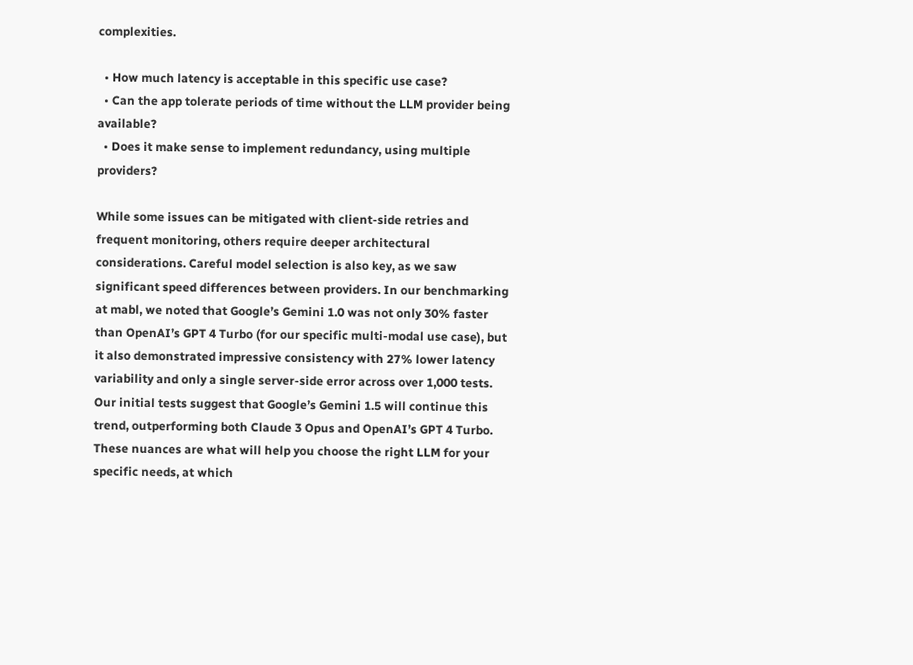complexities.

  • How much latency is acceptable in this specific use case?
  • Can the app tolerate periods of time without the LLM provider being available?
  • Does it make sense to implement redundancy, using multiple providers?

While some issues can be mitigated with client-side retries and frequent monitoring, others require deeper architectural considerations. Careful model selection is also key, as we saw significant speed differences between providers. In our benchmarking at mabl, we noted that Google’s Gemini 1.0 was not only 30% faster than OpenAI’s GPT 4 Turbo (for our specific multi-modal use case), but it also demonstrated impressive consistency with 27% lower latency variability and only a single server-side error across over 1,000 tests. Our initial tests suggest that Google’s Gemini 1.5 will continue this trend, outperforming both Claude 3 Opus and OpenAI’s GPT 4 Turbo. These nuances are what will help you choose the right LLM for your specific needs, at which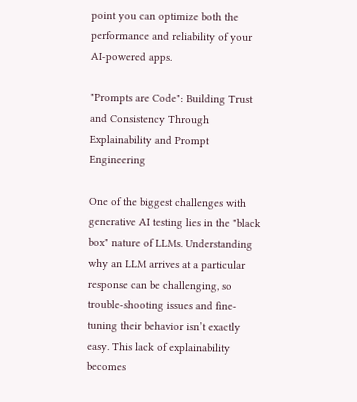point you can optimize both the performance and reliability of your AI-powered apps.

"Prompts are Code": Building Trust and Consistency Through Explainability and Prompt Engineering

One of the biggest challenges with generative AI testing lies in the "black box" nature of LLMs. Understanding why an LLM arrives at a particular response can be challenging, so trouble-shooting issues and fine-tuning their behavior isn’t exactly easy. This lack of explainability becomes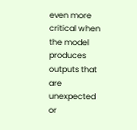even more critical when the model produces outputs that are unexpected or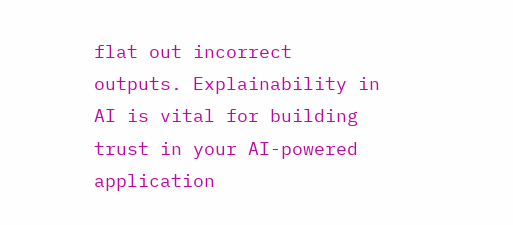flat out incorrect outputs. Explainability in AI is vital for building trust in your AI-powered application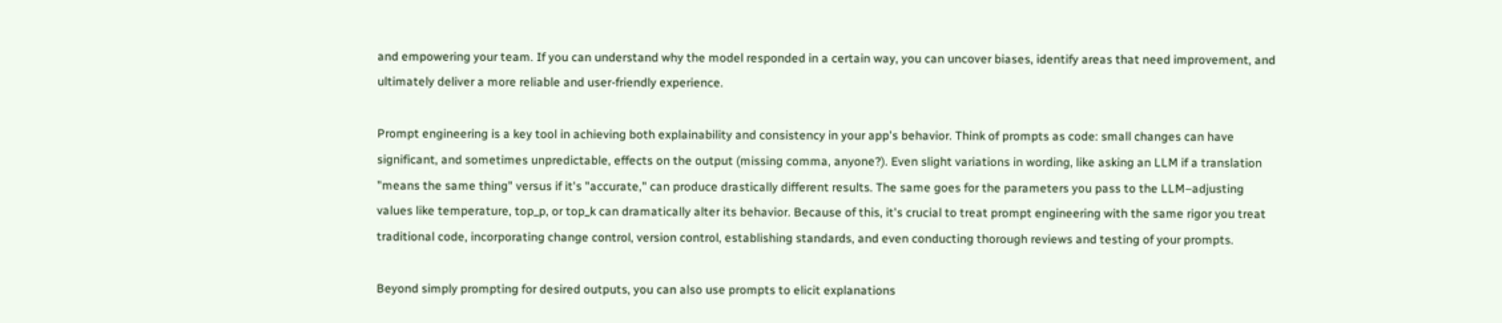and empowering your team. If you can understand why the model responded in a certain way, you can uncover biases, identify areas that need improvement, and ultimately deliver a more reliable and user-friendly experience.

Prompt engineering is a key tool in achieving both explainability and consistency in your app's behavior. Think of prompts as code: small changes can have significant, and sometimes unpredictable, effects on the output (missing comma, anyone?). Even slight variations in wording, like asking an LLM if a translation "means the same thing" versus if it's "accurate," can produce drastically different results. The same goes for the parameters you pass to the LLM–adjusting values like temperature, top_p, or top_k can dramatically alter its behavior. Because of this, it's crucial to treat prompt engineering with the same rigor you treat traditional code, incorporating change control, version control, establishing standards, and even conducting thorough reviews and testing of your prompts.

Beyond simply prompting for desired outputs, you can also use prompts to elicit explanations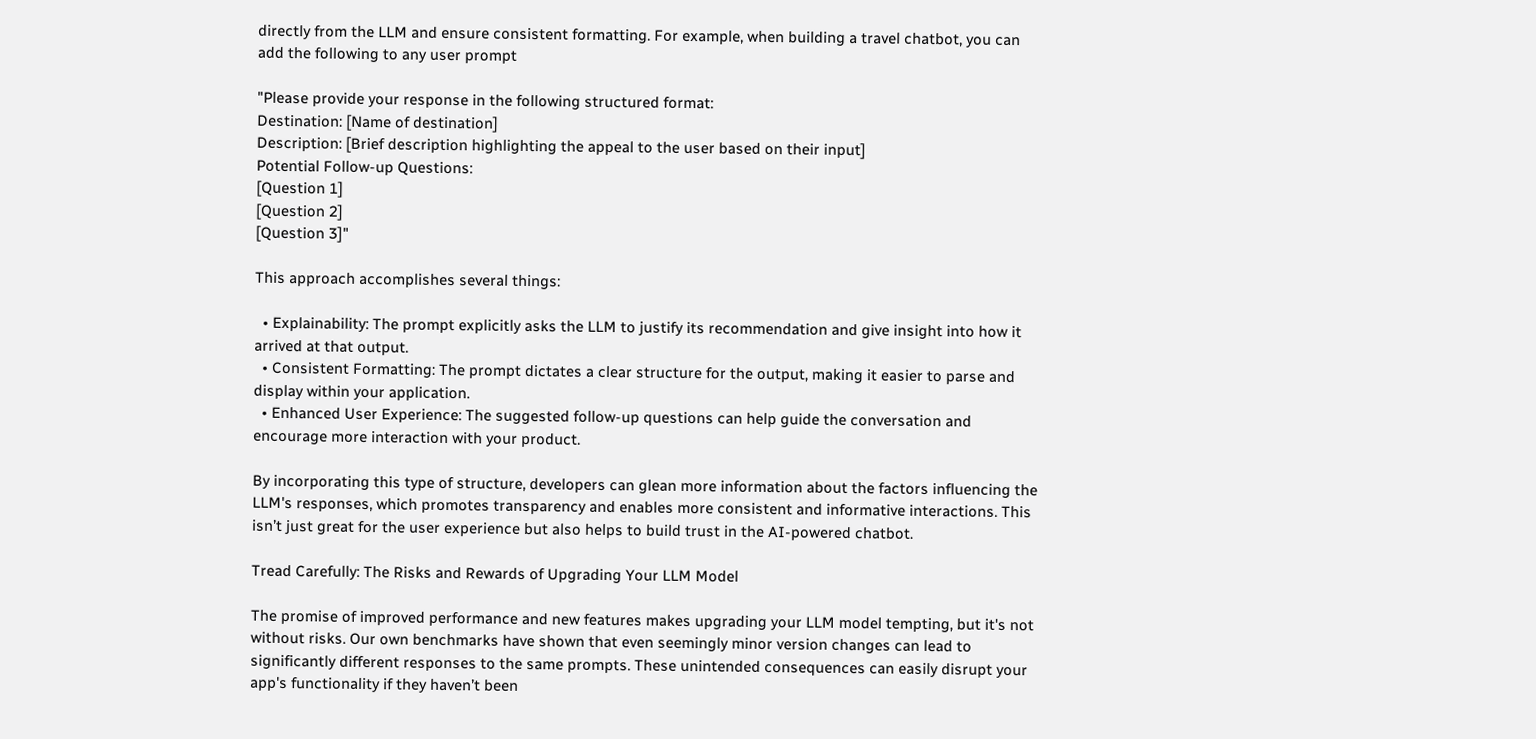directly from the LLM and ensure consistent formatting. For example, when building a travel chatbot, you can add the following to any user prompt

"Please provide your response in the following structured format:
Destination: [Name of destination]
Description: [Brief description highlighting the appeal to the user based on their input]
Potential Follow-up Questions:
[Question 1]
[Question 2]
[Question 3]"

This approach accomplishes several things:

  • Explainability: The prompt explicitly asks the LLM to justify its recommendation and give insight into how it arrived at that output.
  • Consistent Formatting: The prompt dictates a clear structure for the output, making it easier to parse and display within your application.
  • Enhanced User Experience: The suggested follow-up questions can help guide the conversation and encourage more interaction with your product.

By incorporating this type of structure, developers can glean more information about the factors influencing the LLM's responses, which promotes transparency and enables more consistent and informative interactions. This isn’t just great for the user experience but also helps to build trust in the AI-powered chatbot.

Tread Carefully: The Risks and Rewards of Upgrading Your LLM Model

The promise of improved performance and new features makes upgrading your LLM model tempting, but it's not without risks. Our own benchmarks have shown that even seemingly minor version changes can lead to significantly different responses to the same prompts. These unintended consequences can easily disrupt your app's functionality if they haven’t been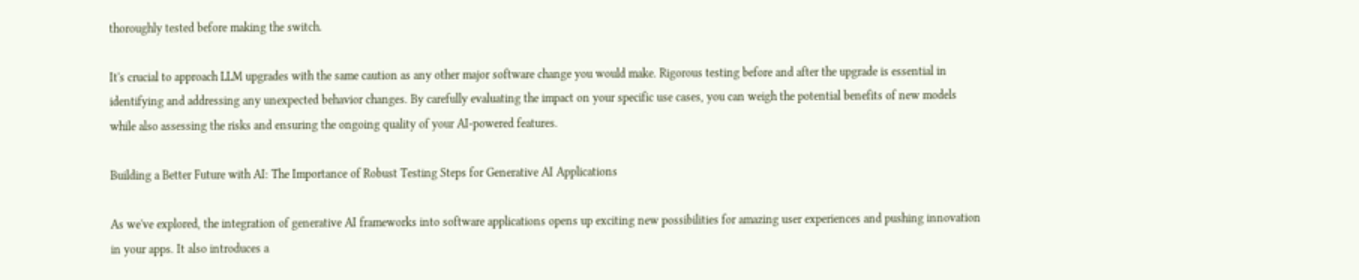thoroughly tested before making the switch.

It's crucial to approach LLM upgrades with the same caution as any other major software change you would make. Rigorous testing before and after the upgrade is essential in identifying and addressing any unexpected behavior changes. By carefully evaluating the impact on your specific use cases, you can weigh the potential benefits of new models while also assessing the risks and ensuring the ongoing quality of your AI-powered features.

Building a Better Future with AI: The Importance of Robust Testing Steps for Generative AI Applications

As we've explored, the integration of generative AI frameworks into software applications opens up exciting new possibilities for amazing user experiences and pushing innovation in your apps. It also introduces a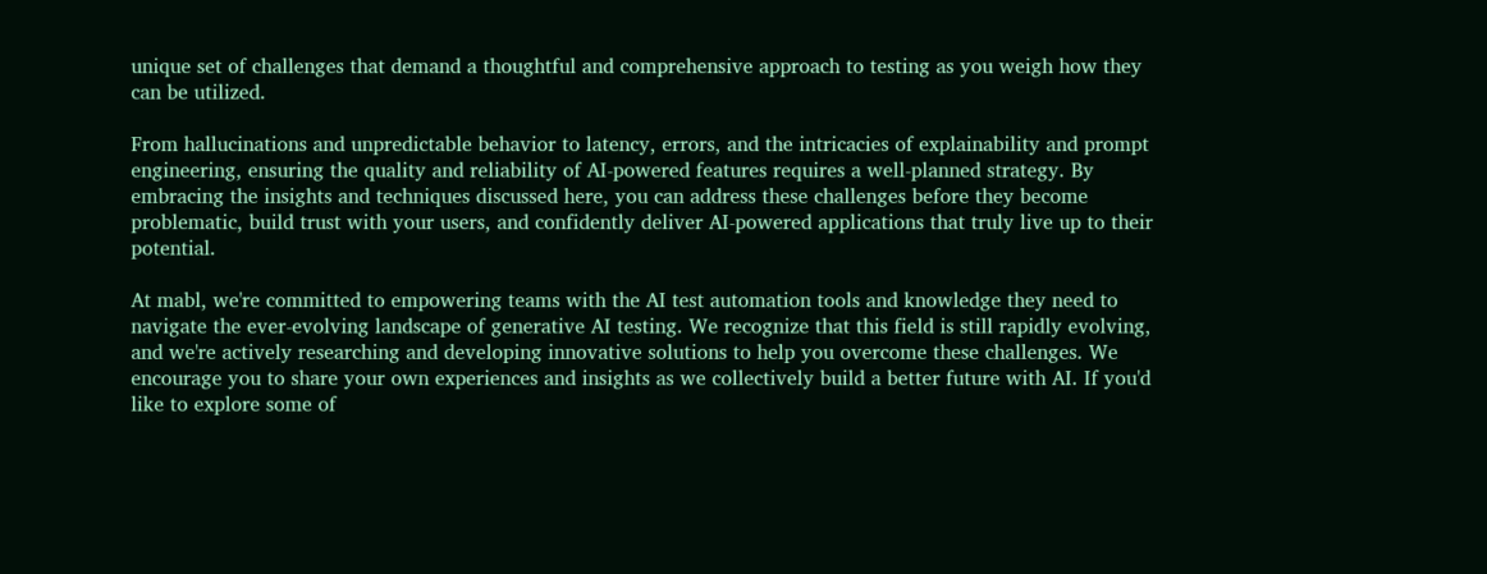unique set of challenges that demand a thoughtful and comprehensive approach to testing as you weigh how they can be utilized.

From hallucinations and unpredictable behavior to latency, errors, and the intricacies of explainability and prompt engineering, ensuring the quality and reliability of AI-powered features requires a well-planned strategy. By embracing the insights and techniques discussed here, you can address these challenges before they become problematic, build trust with your users, and confidently deliver AI-powered applications that truly live up to their potential.

At mabl, we're committed to empowering teams with the AI test automation tools and knowledge they need to navigate the ever-evolving landscape of generative AI testing. We recognize that this field is still rapidly evolving, and we're actively researching and developing innovative solutions to help you overcome these challenges. We encourage you to share your own experiences and insights as we collectively build a better future with AI. If you'd like to explore some of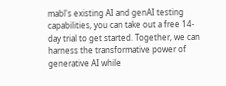mabl's existing AI and genAI testing capabilities, you can take out a free 14-day trial to get started. Together, we can harness the transformative power of generative AI while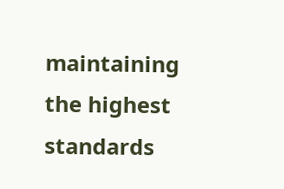maintaining the highest standards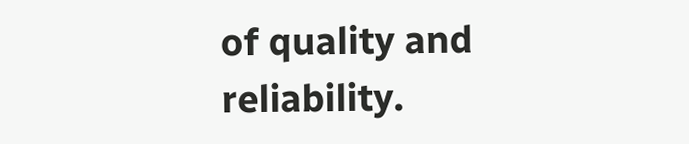of quality and reliability.